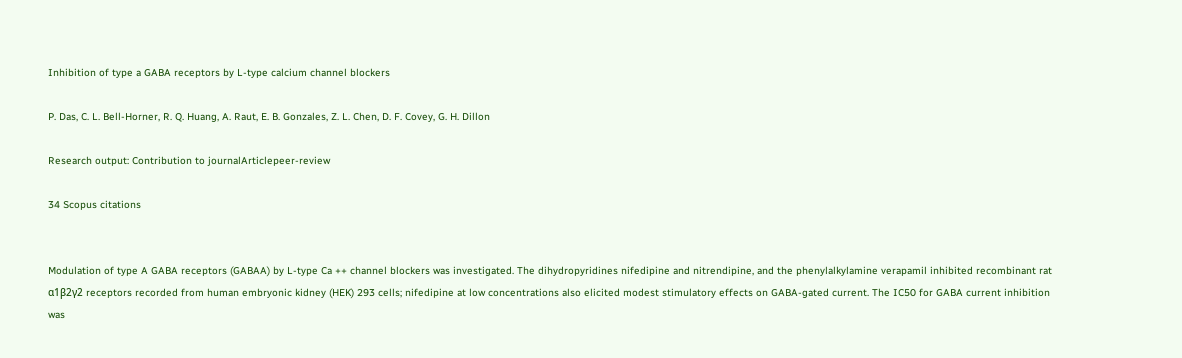Inhibition of type a GABA receptors by L-type calcium channel blockers

P. Das, C. L. Bell-Horner, R. Q. Huang, A. Raut, E. B. Gonzales, Z. L. Chen, D. F. Covey, G. H. Dillon

Research output: Contribution to journalArticlepeer-review

34 Scopus citations


Modulation of type A GABA receptors (GABAA) by L-type Ca ++ channel blockers was investigated. The dihydropyridines nifedipine and nitrendipine, and the phenylalkylamine verapamil inhibited recombinant rat α1β2γ2 receptors recorded from human embryonic kidney (HEK) 293 cells; nifedipine at low concentrations also elicited modest stimulatory effects on GABA-gated current. The IC50 for GABA current inhibition was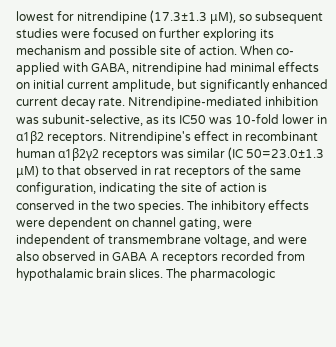lowest for nitrendipine (17.3±1.3 μM), so subsequent studies were focused on further exploring its mechanism and possible site of action. When co-applied with GABA, nitrendipine had minimal effects on initial current amplitude, but significantly enhanced current decay rate. Nitrendipine-mediated inhibition was subunit-selective, as its IC50 was 10-fold lower in α1β2 receptors. Nitrendipine's effect in recombinant human α1β2γ2 receptors was similar (IC 50=23.0±1.3 μM) to that observed in rat receptors of the same configuration, indicating the site of action is conserved in the two species. The inhibitory effects were dependent on channel gating, were independent of transmembrane voltage, and were also observed in GABA A receptors recorded from hypothalamic brain slices. The pharmacologic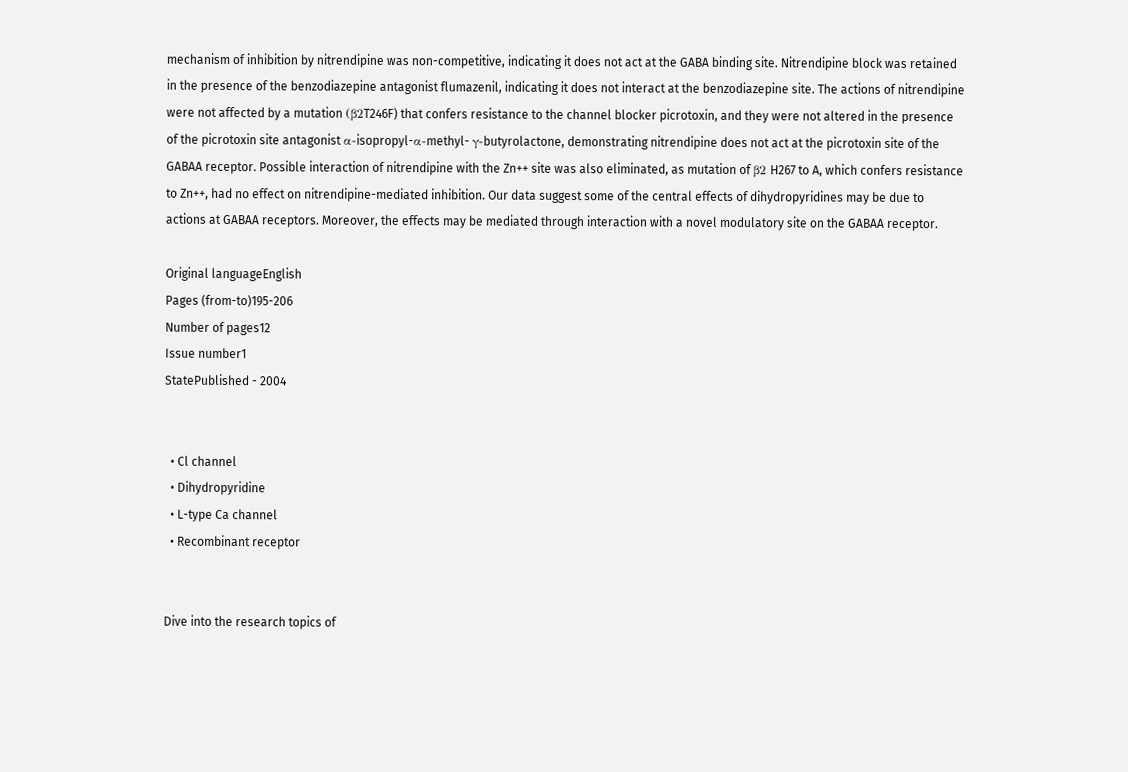mechanism of inhibition by nitrendipine was non-competitive, indicating it does not act at the GABA binding site. Nitrendipine block was retained in the presence of the benzodiazepine antagonist flumazenil, indicating it does not interact at the benzodiazepine site. The actions of nitrendipine were not affected by a mutation (β2T246F) that confers resistance to the channel blocker picrotoxin, and they were not altered in the presence of the picrotoxin site antagonist α-isopropyl-α-methyl- γ-butyrolactone, demonstrating nitrendipine does not act at the picrotoxin site of the GABAA receptor. Possible interaction of nitrendipine with the Zn++ site was also eliminated, as mutation of β2 H267 to A, which confers resistance to Zn++, had no effect on nitrendipine-mediated inhibition. Our data suggest some of the central effects of dihydropyridines may be due to actions at GABAA receptors. Moreover, the effects may be mediated through interaction with a novel modulatory site on the GABAA receptor.

Original languageEnglish
Pages (from-to)195-206
Number of pages12
Issue number1
StatePublished - 2004


  • Cl channel
  • Dihydropyridine
  • L-type Ca channel
  • Recombinant receptor


Dive into the research topics of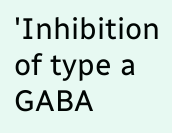'Inhibition of type a GABA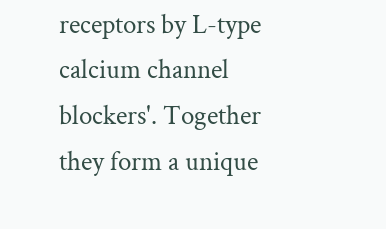receptors by L-type calcium channel blockers'. Together they form a unique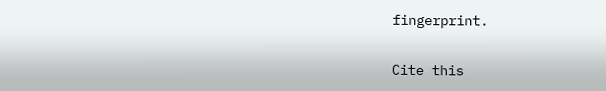fingerprint.

Cite this